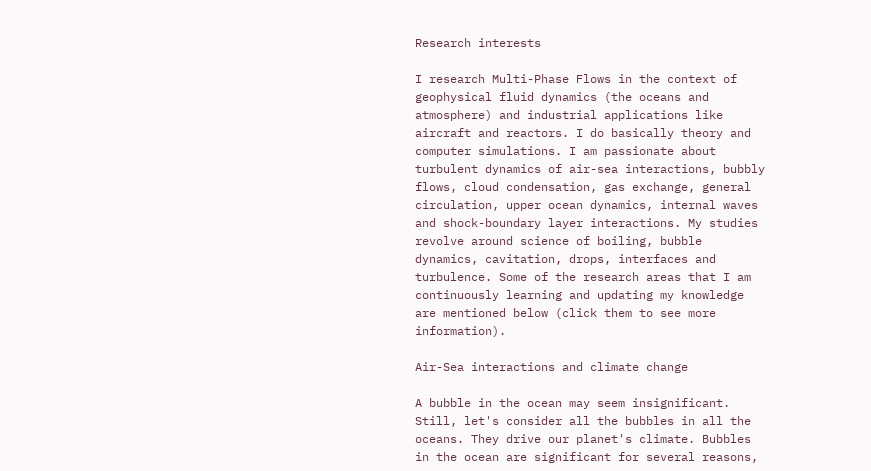Research interests

I research Multi-Phase Flows in the context of geophysical fluid dynamics (the oceans and atmosphere) and industrial applications like aircraft and reactors. I do basically theory and computer simulations. I am passionate about turbulent dynamics of air-sea interactions, bubbly flows, cloud condensation, gas exchange, general circulation, upper ocean dynamics, internal waves and shock-boundary layer interactions. My studies revolve around science of boiling, bubble dynamics, cavitation, drops, interfaces and turbulence. Some of the research areas that I am continuously learning and updating my knowledge are mentioned below (click them to see more information).

Air-Sea interactions and climate change

A bubble in the ocean may seem insignificant. Still, let's consider all the bubbles in all the oceans. They drive our planet's climate. Bubbles in the ocean are significant for several reasons,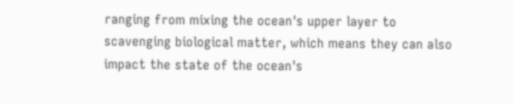ranging from mixing the ocean's upper layer to scavenging biological matter, which means they can also impact the state of the ocean's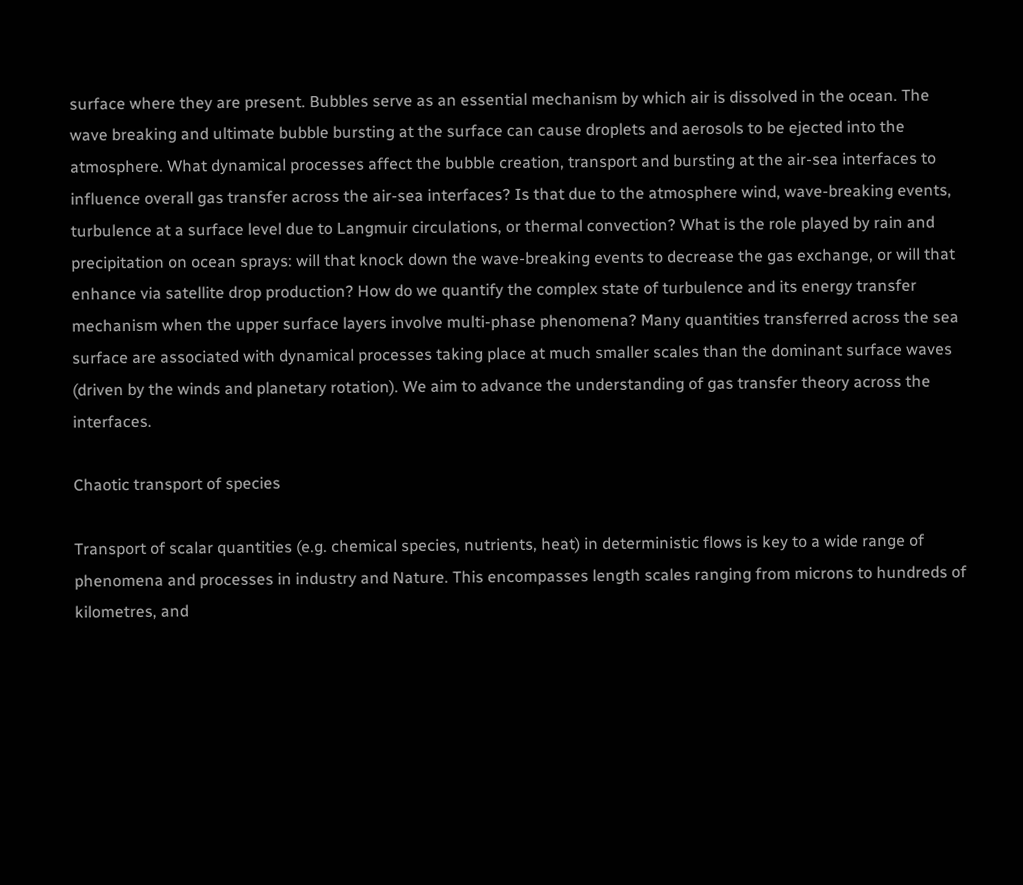surface where they are present. Bubbles serve as an essential mechanism by which air is dissolved in the ocean. The wave breaking and ultimate bubble bursting at the surface can cause droplets and aerosols to be ejected into the atmosphere. What dynamical processes affect the bubble creation, transport and bursting at the air-sea interfaces to influence overall gas transfer across the air-sea interfaces? Is that due to the atmosphere wind, wave-breaking events, turbulence at a surface level due to Langmuir circulations, or thermal convection? What is the role played by rain and precipitation on ocean sprays: will that knock down the wave-breaking events to decrease the gas exchange, or will that enhance via satellite drop production? How do we quantify the complex state of turbulence and its energy transfer mechanism when the upper surface layers involve multi-phase phenomena? Many quantities transferred across the sea surface are associated with dynamical processes taking place at much smaller scales than the dominant surface waves (driven by the winds and planetary rotation). We aim to advance the understanding of gas transfer theory across the interfaces.

Chaotic transport of species

Transport of scalar quantities (e.g. chemical species, nutrients, heat) in deterministic flows is key to a wide range of phenomena and processes in industry and Nature. This encompasses length scales ranging from microns to hundreds of kilometres, and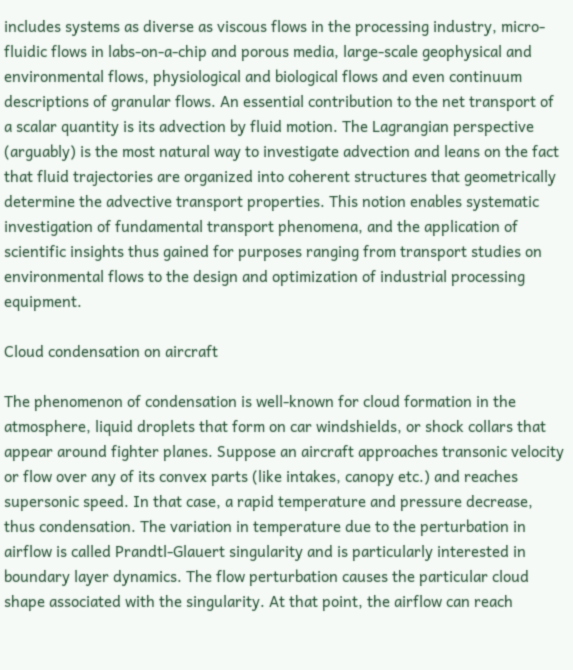includes systems as diverse as viscous flows in the processing industry, micro-fluidic flows in labs-on-a-chip and porous media, large-scale geophysical and environmental flows, physiological and biological flows and even continuum descriptions of granular flows. An essential contribution to the net transport of a scalar quantity is its advection by fluid motion. The Lagrangian perspective (arguably) is the most natural way to investigate advection and leans on the fact that fluid trajectories are organized into coherent structures that geometrically determine the advective transport properties. This notion enables systematic investigation of fundamental transport phenomena, and the application of scientific insights thus gained for purposes ranging from transport studies on environmental flows to the design and optimization of industrial processing equipment.

Cloud condensation on aircraft

The phenomenon of condensation is well-known for cloud formation in the atmosphere, liquid droplets that form on car windshields, or shock collars that appear around fighter planes. Suppose an aircraft approaches transonic velocity or flow over any of its convex parts (like intakes, canopy etc.) and reaches supersonic speed. In that case, a rapid temperature and pressure decrease, thus condensation. The variation in temperature due to the perturbation in airflow is called Prandtl-Glauert singularity and is particularly interested in boundary layer dynamics. The flow perturbation causes the particular cloud shape associated with the singularity. At that point, the airflow can reach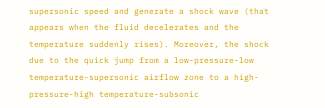supersonic speed and generate a shock wave (that appears when the fluid decelerates and the temperature suddenly rises). Moreover, the shock due to the quick jump from a low-pressure-low temperature-supersonic airflow zone to a high-pressure-high temperature-subsonic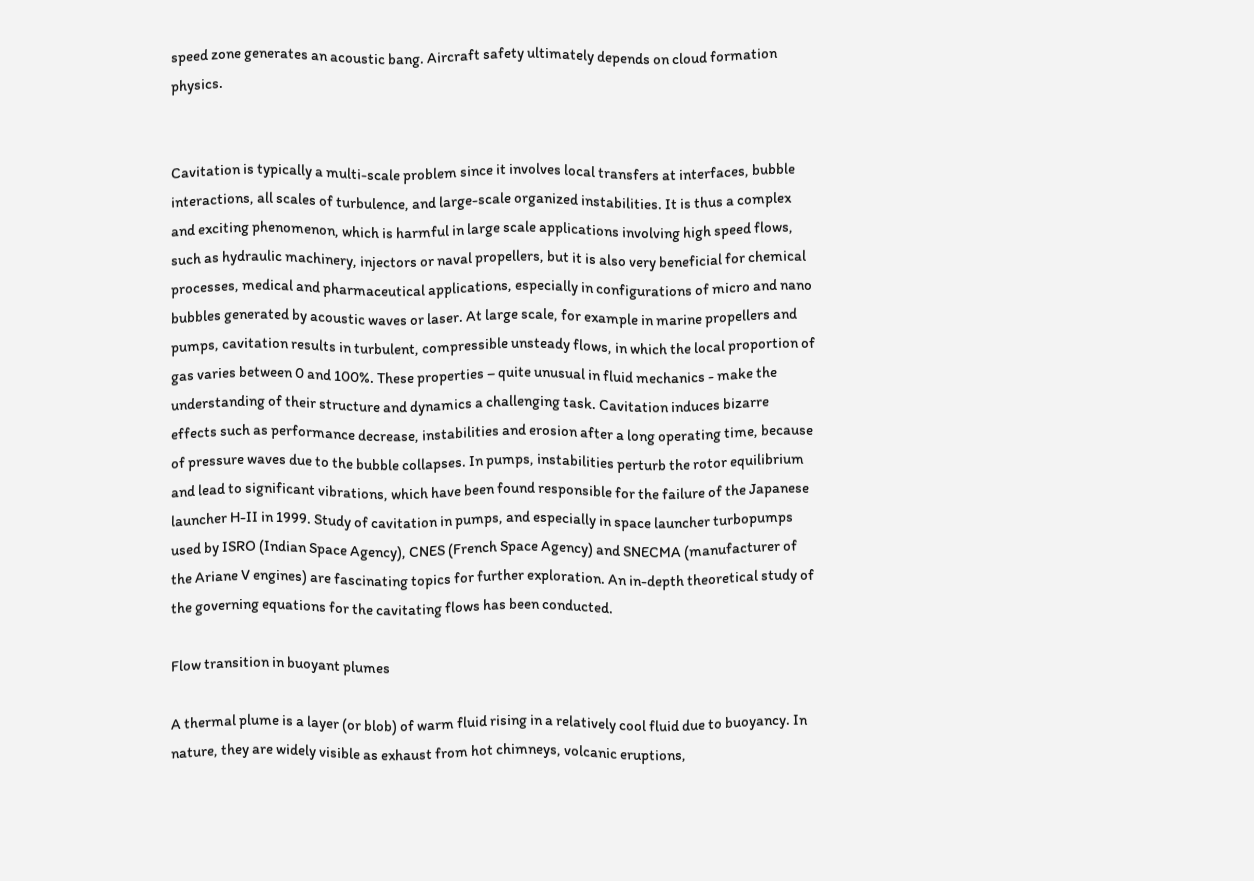speed zone generates an acoustic bang. Aircraft safety ultimately depends on cloud formation physics.


Cavitation is typically a multi-scale problem since it involves local transfers at interfaces, bubble interactions, all scales of turbulence, and large-scale organized instabilities. It is thus a complex and exciting phenomenon, which is harmful in large scale applications involving high speed flows, such as hydraulic machinery, injectors or naval propellers, but it is also very beneficial for chemical processes, medical and pharmaceutical applications, especially in configurations of micro and nano bubbles generated by acoustic waves or laser. At large scale, for example in marine propellers and pumps, cavitation results in turbulent, compressible unsteady flows, in which the local proportion of gas varies between 0 and 100%. These properties – quite unusual in fluid mechanics - make the understanding of their structure and dynamics a challenging task. Cavitation induces bizarre effects such as performance decrease, instabilities and erosion after a long operating time, because of pressure waves due to the bubble collapses. In pumps, instabilities perturb the rotor equilibrium and lead to significant vibrations, which have been found responsible for the failure of the Japanese launcher H-II in 1999. Study of cavitation in pumps, and especially in space launcher turbopumps used by ISRO (Indian Space Agency), CNES (French Space Agency) and SNECMA (manufacturer of the Ariane V engines) are fascinating topics for further exploration. An in-depth theoretical study of the governing equations for the cavitating flows has been conducted.

Flow transition in buoyant plumes

A thermal plume is a layer (or blob) of warm fluid rising in a relatively cool fluid due to buoyancy. In nature, they are widely visible as exhaust from hot chimneys, volcanic eruptions,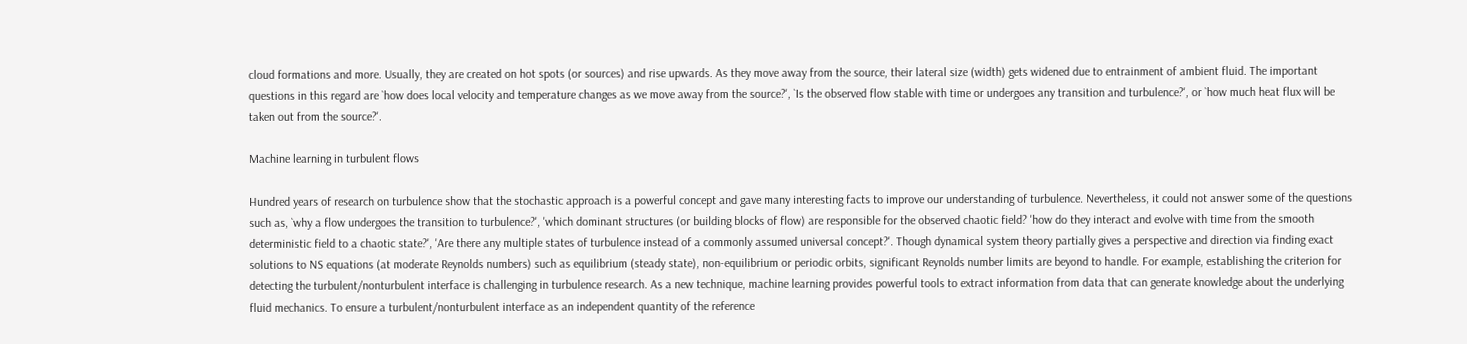cloud formations and more. Usually, they are created on hot spots (or sources) and rise upwards. As they move away from the source, their lateral size (width) gets widened due to entrainment of ambient fluid. The important questions in this regard are `how does local velocity and temperature changes as we move away from the source?', `Is the observed flow stable with time or undergoes any transition and turbulence?', or `how much heat flux will be taken out from the source?'.

Machine learning in turbulent flows

Hundred years of research on turbulence show that the stochastic approach is a powerful concept and gave many interesting facts to improve our understanding of turbulence. Nevertheless, it could not answer some of the questions such as, `why a flow undergoes the transition to turbulence?', 'which dominant structures (or building blocks of flow) are responsible for the observed chaotic field? 'how do they interact and evolve with time from the smooth deterministic field to a chaotic state?', 'Are there any multiple states of turbulence instead of a commonly assumed universal concept?'. Though dynamical system theory partially gives a perspective and direction via finding exact solutions to NS equations (at moderate Reynolds numbers) such as equilibrium (steady state), non-equilibrium or periodic orbits, significant Reynolds number limits are beyond to handle. For example, establishing the criterion for detecting the turbulent/nonturbulent interface is challenging in turbulence research. As a new technique, machine learning provides powerful tools to extract information from data that can generate knowledge about the underlying fluid mechanics. To ensure a turbulent/nonturbulent interface as an independent quantity of the reference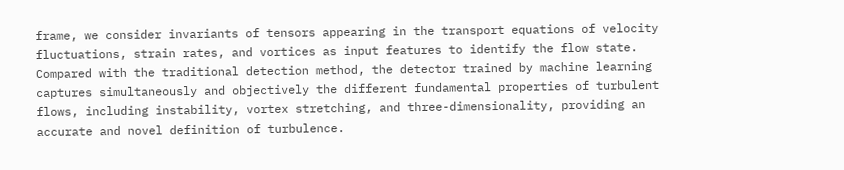frame, we consider invariants of tensors appearing in the transport equations of velocity fluctuations, strain rates, and vortices as input features to identify the flow state. Compared with the traditional detection method, the detector trained by machine learning captures simultaneously and objectively the different fundamental properties of turbulent flows, including instability, vortex stretching, and three-dimensionality, providing an accurate and novel definition of turbulence.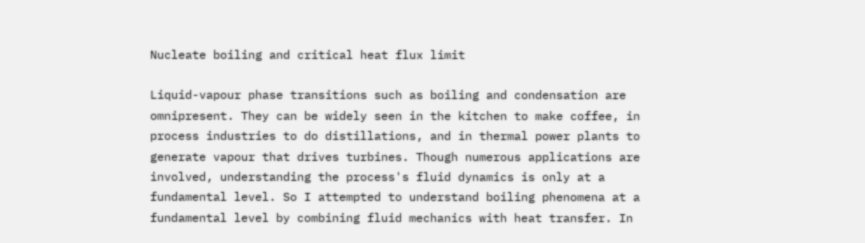Nucleate boiling and critical heat flux limit

Liquid-vapour phase transitions such as boiling and condensation are omnipresent. They can be widely seen in the kitchen to make coffee, in process industries to do distillations, and in thermal power plants to generate vapour that drives turbines. Though numerous applications are involved, understanding the process's fluid dynamics is only at a fundamental level. So I attempted to understand boiling phenomena at a fundamental level by combining fluid mechanics with heat transfer. In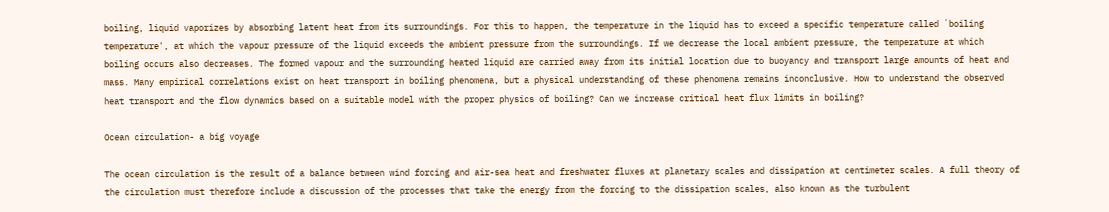boiling, liquid vaporizes by absorbing latent heat from its surroundings. For this to happen, the temperature in the liquid has to exceed a specific temperature called `boiling temperature', at which the vapour pressure of the liquid exceeds the ambient pressure from the surroundings. If we decrease the local ambient pressure, the temperature at which boiling occurs also decreases. The formed vapour and the surrounding heated liquid are carried away from its initial location due to buoyancy and transport large amounts of heat and mass. Many empirical correlations exist on heat transport in boiling phenomena, but a physical understanding of these phenomena remains inconclusive. How to understand the observed heat transport and the flow dynamics based on a suitable model with the proper physics of boiling? Can we increase critical heat flux limits in boiling?

Ocean circulation- a big voyage

The ocean circulation is the result of a balance between wind forcing and air-sea heat and freshwater fluxes at planetary scales and dissipation at centimeter scales. A full theory of the circulation must therefore include a discussion of the processes that take the energy from the forcing to the dissipation scales, also known as the turbulent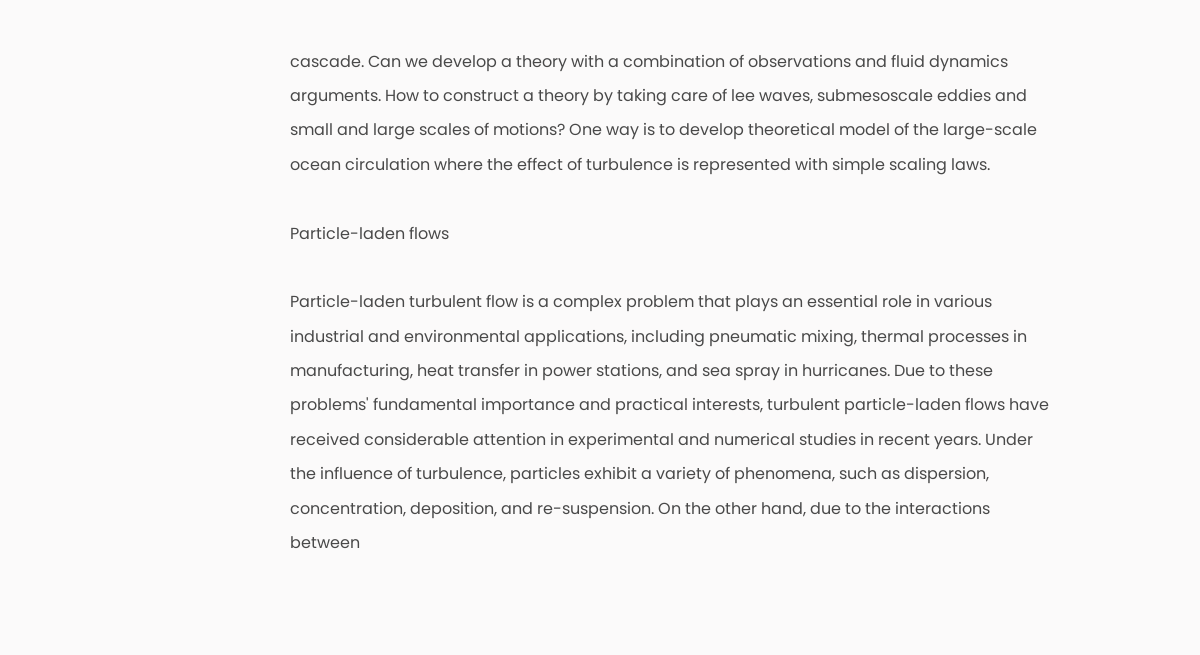cascade. Can we develop a theory with a combination of observations and fluid dynamics arguments. How to construct a theory by taking care of lee waves, submesoscale eddies and small and large scales of motions? One way is to develop theoretical model of the large-scale ocean circulation where the effect of turbulence is represented with simple scaling laws.

Particle-laden flows

Particle-laden turbulent flow is a complex problem that plays an essential role in various industrial and environmental applications, including pneumatic mixing, thermal processes in manufacturing, heat transfer in power stations, and sea spray in hurricanes. Due to these problems' fundamental importance and practical interests, turbulent particle-laden flows have received considerable attention in experimental and numerical studies in recent years. Under the influence of turbulence, particles exhibit a variety of phenomena, such as dispersion, concentration, deposition, and re-suspension. On the other hand, due to the interactions between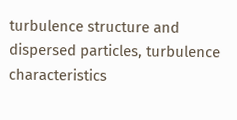turbulence structure and dispersed particles, turbulence characteristics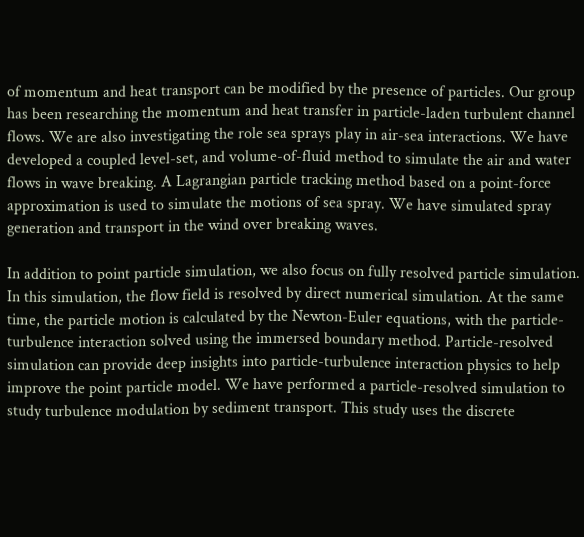of momentum and heat transport can be modified by the presence of particles. Our group has been researching the momentum and heat transfer in particle-laden turbulent channel flows. We are also investigating the role sea sprays play in air-sea interactions. We have developed a coupled level-set, and volume-of-fluid method to simulate the air and water flows in wave breaking. A Lagrangian particle tracking method based on a point-force approximation is used to simulate the motions of sea spray. We have simulated spray generation and transport in the wind over breaking waves.

In addition to point particle simulation, we also focus on fully resolved particle simulation. In this simulation, the flow field is resolved by direct numerical simulation. At the same time, the particle motion is calculated by the Newton-Euler equations, with the particle-turbulence interaction solved using the immersed boundary method. Particle-resolved simulation can provide deep insights into particle-turbulence interaction physics to help improve the point particle model. We have performed a particle-resolved simulation to study turbulence modulation by sediment transport. This study uses the discrete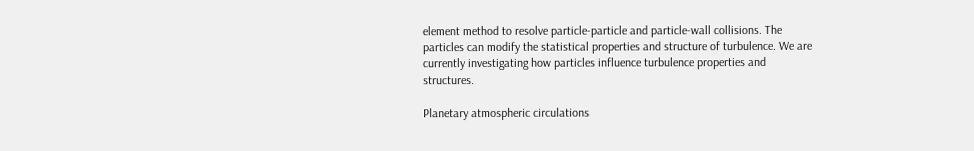element method to resolve particle-particle and particle-wall collisions. The particles can modify the statistical properties and structure of turbulence. We are currently investigating how particles influence turbulence properties and structures.

Planetary atmospheric circulations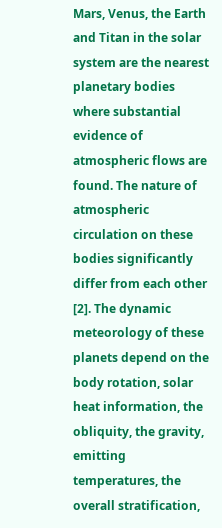Mars, Venus, the Earth and Titan in the solar system are the nearest planetary bodies where substantial evidence of atmospheric flows are found. The nature of atmospheric circulation on these bodies significantly differ from each other [2]. The dynamic meteorology of these planets depend on the body rotation, solar heat information, the obliquity, the gravity, emitting temperatures, the overall stratification,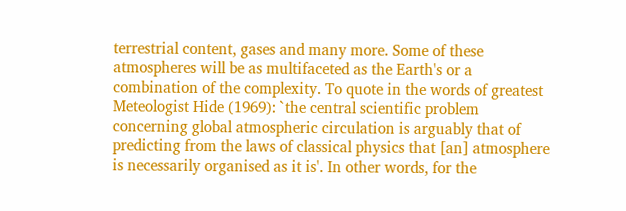terrestrial content, gases and many more. Some of these atmospheres will be as multifaceted as the Earth's or a combination of the complexity. To quote in the words of greatest Meteologist Hide (1969): `the central scientific problem concerning global atmospheric circulation is arguably that of predicting from the laws of classical physics that [an] atmosphere is necessarily organised as it is'. In other words, for the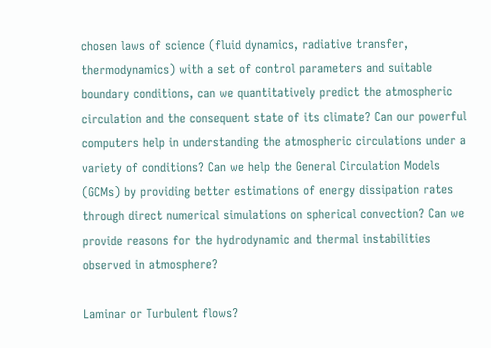chosen laws of science (fluid dynamics, radiative transfer, thermodynamics) with a set of control parameters and suitable boundary conditions, can we quantitatively predict the atmospheric circulation and the consequent state of its climate? Can our powerful computers help in understanding the atmospheric circulations under a variety of conditions? Can we help the General Circulation Models (GCMs) by providing better estimations of energy dissipation rates through direct numerical simulations on spherical convection? Can we provide reasons for the hydrodynamic and thermal instabilities observed in atmosphere?

Laminar or Turbulent flows?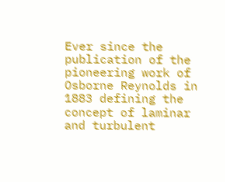Ever since the publication of the pioneering work of Osborne Reynolds in 1883 defining the concept of laminar and turbulent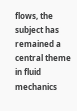flows, the subject has remained a central theme in fluid mechanics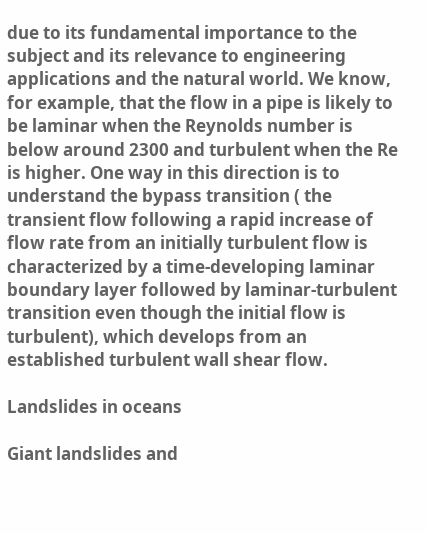due to its fundamental importance to the subject and its relevance to engineering applications and the natural world. We know, for example, that the flow in a pipe is likely to be laminar when the Reynolds number is below around 2300 and turbulent when the Re is higher. One way in this direction is to understand the bypass transition ( the transient flow following a rapid increase of flow rate from an initially turbulent flow is characterized by a time-developing laminar boundary layer followed by laminar-turbulent transition even though the initial flow is turbulent), which develops from an established turbulent wall shear flow.

Landslides in oceans

Giant landslides and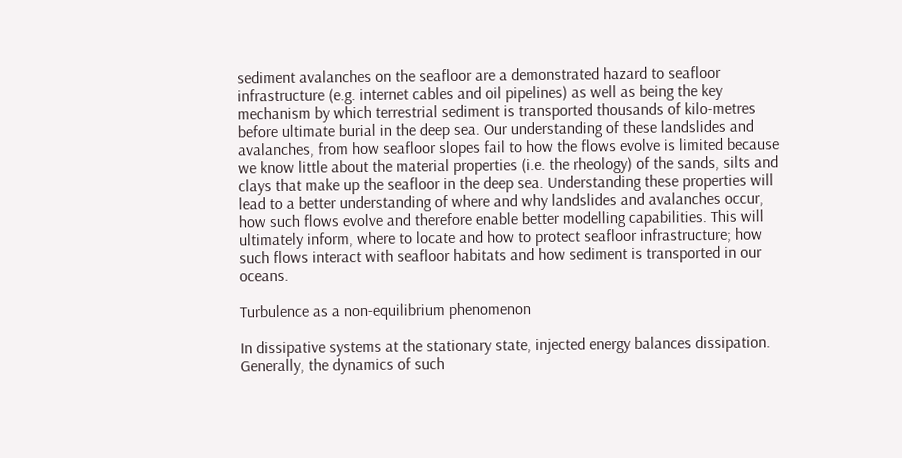sediment avalanches on the seafloor are a demonstrated hazard to seafloor infrastructure (e.g. internet cables and oil pipelines) as well as being the key mechanism by which terrestrial sediment is transported thousands of kilo-metres before ultimate burial in the deep sea. Our understanding of these landslides and avalanches, from how seafloor slopes fail to how the flows evolve is limited because we know little about the material properties (i.e. the rheology) of the sands, silts and clays that make up the seafloor in the deep sea. Understanding these properties will lead to a better understanding of where and why landslides and avalanches occur, how such flows evolve and therefore enable better modelling capabilities. This will ultimately inform, where to locate and how to protect seafloor infrastructure; how such flows interact with seafloor habitats and how sediment is transported in our oceans.

Turbulence as a non-equilibrium phenomenon

In dissipative systems at the stationary state, injected energy balances dissipation. Generally, the dynamics of such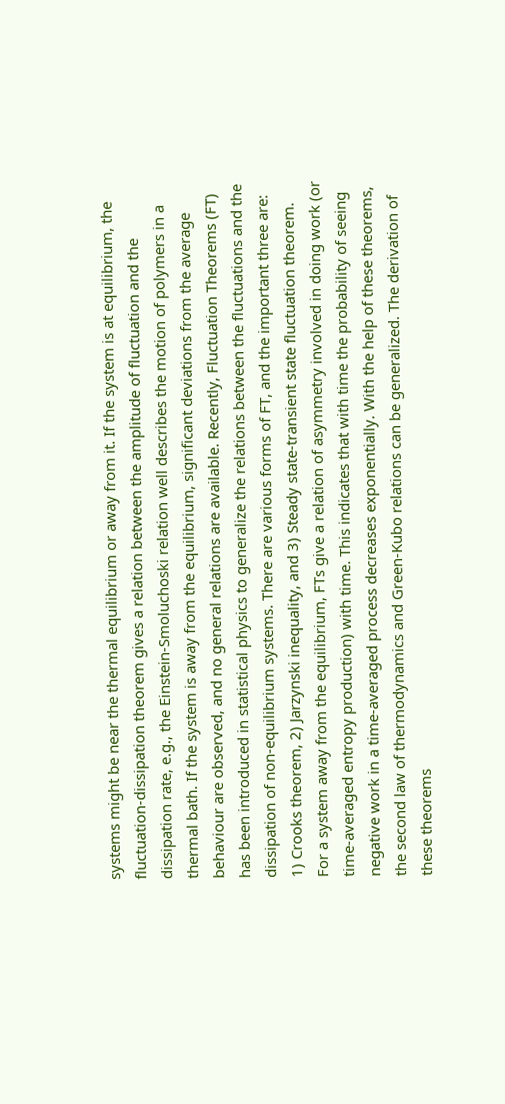systems might be near the thermal equilibrium or away from it. If the system is at equilibrium, the fluctuation-dissipation theorem gives a relation between the amplitude of fluctuation and the dissipation rate, e.g., the Einstein-Smoluchoski relation well describes the motion of polymers in a thermal bath. If the system is away from the equilibrium, significant deviations from the average behaviour are observed, and no general relations are available. Recently, Fluctuation Theorems (FT) has been introduced in statistical physics to generalize the relations between the fluctuations and the dissipation of non-equilibrium systems. There are various forms of FT, and the important three are: 1) Crooks theorem, 2) Jarzynski inequality, and 3) Steady state-transient state fluctuation theorem. For a system away from the equilibrium, FTs give a relation of asymmetry involved in doing work (or time-averaged entropy production) with time. This indicates that with time the probability of seeing negative work in a time-averaged process decreases exponentially. With the help of these theorems, the second law of thermodynamics and Green-Kubo relations can be generalized. The derivation of these theorems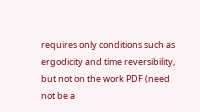requires only conditions such as ergodicity and time reversibility, but not on the work PDF (need not be a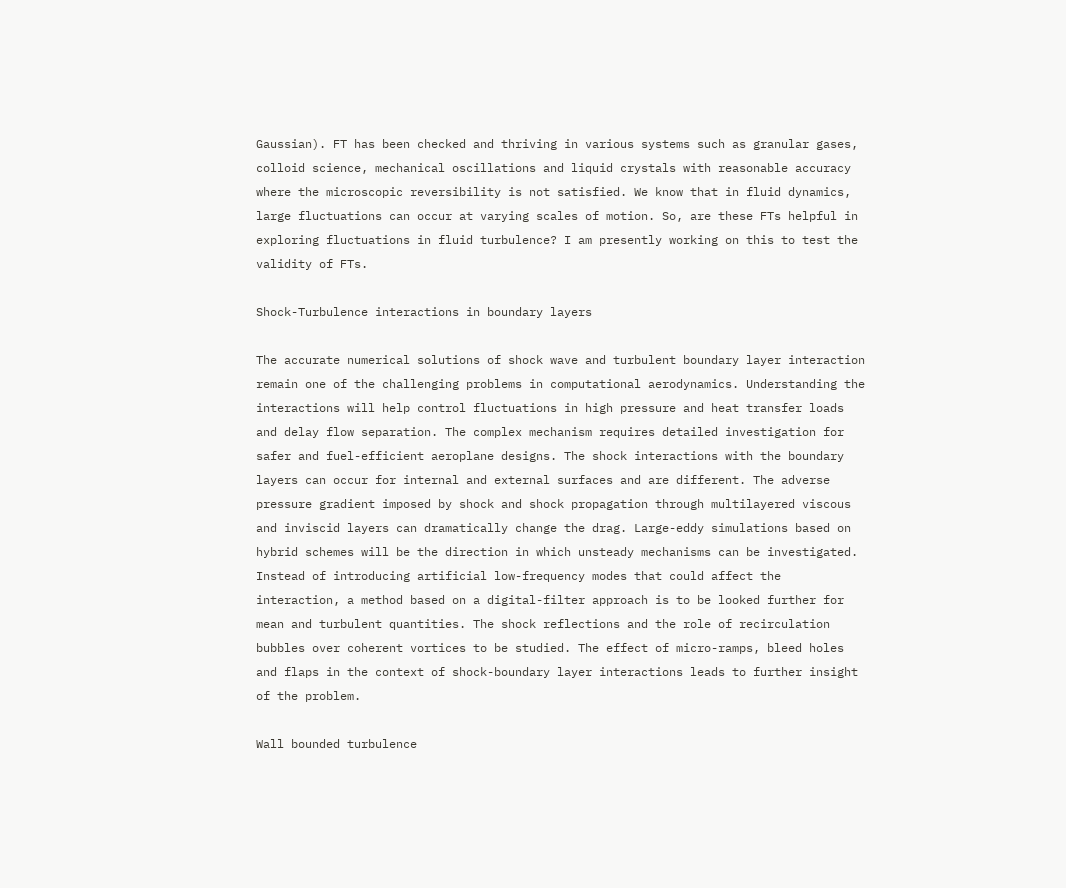Gaussian). FT has been checked and thriving in various systems such as granular gases, colloid science, mechanical oscillations and liquid crystals with reasonable accuracy where the microscopic reversibility is not satisfied. We know that in fluid dynamics, large fluctuations can occur at varying scales of motion. So, are these FTs helpful in exploring fluctuations in fluid turbulence? I am presently working on this to test the validity of FTs.

Shock-Turbulence interactions in boundary layers

The accurate numerical solutions of shock wave and turbulent boundary layer interaction remain one of the challenging problems in computational aerodynamics. Understanding the interactions will help control fluctuations in high pressure and heat transfer loads and delay flow separation. The complex mechanism requires detailed investigation for safer and fuel-efficient aeroplane designs. The shock interactions with the boundary layers can occur for internal and external surfaces and are different. The adverse pressure gradient imposed by shock and shock propagation through multilayered viscous and inviscid layers can dramatically change the drag. Large-eddy simulations based on hybrid schemes will be the direction in which unsteady mechanisms can be investigated. Instead of introducing artificial low-frequency modes that could affect the interaction, a method based on a digital-filter approach is to be looked further for mean and turbulent quantities. The shock reflections and the role of recirculation bubbles over coherent vortices to be studied. The effect of micro-ramps, bleed holes and flaps in the context of shock-boundary layer interactions leads to further insight of the problem.

Wall bounded turbulence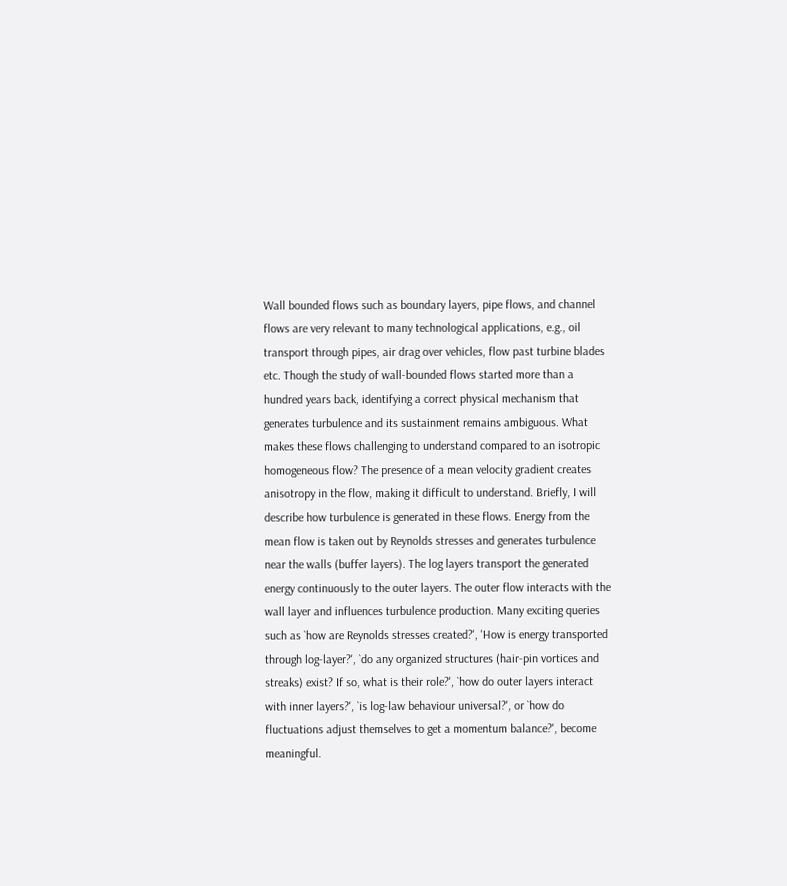Wall bounded flows such as boundary layers, pipe flows, and channel flows are very relevant to many technological applications, e.g., oil transport through pipes, air drag over vehicles, flow past turbine blades etc. Though the study of wall-bounded flows started more than a hundred years back, identifying a correct physical mechanism that generates turbulence and its sustainment remains ambiguous. What makes these flows challenging to understand compared to an isotropic homogeneous flow? The presence of a mean velocity gradient creates anisotropy in the flow, making it difficult to understand. Briefly, I will describe how turbulence is generated in these flows. Energy from the mean flow is taken out by Reynolds stresses and generates turbulence near the walls (buffer layers). The log layers transport the generated energy continuously to the outer layers. The outer flow interacts with the wall layer and influences turbulence production. Many exciting queries such as `how are Reynolds stresses created?', 'How is energy transported through log-layer?', `do any organized structures (hair-pin vortices and streaks) exist? If so, what is their role?', `how do outer layers interact with inner layers?', `is log-law behaviour universal?', or `how do fluctuations adjust themselves to get a momentum balance?', become meaningful.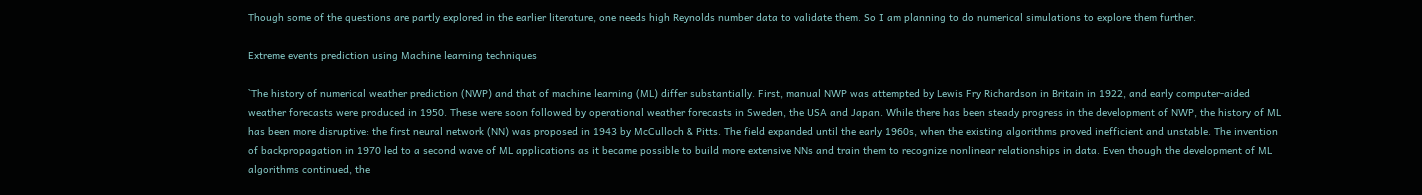Though some of the questions are partly explored in the earlier literature, one needs high Reynolds number data to validate them. So I am planning to do numerical simulations to explore them further.

Extreme events prediction using Machine learning techniques

`The history of numerical weather prediction (NWP) and that of machine learning (ML) differ substantially. First, manual NWP was attempted by Lewis Fry Richardson in Britain in 1922, and early computer-aided weather forecasts were produced in 1950. These were soon followed by operational weather forecasts in Sweden, the USA and Japan. While there has been steady progress in the development of NWP, the history of ML has been more disruptive: the first neural network (NN) was proposed in 1943 by McCulloch & Pitts. The field expanded until the early 1960s, when the existing algorithms proved inefficient and unstable. The invention of backpropagation in 1970 led to a second wave of ML applications as it became possible to build more extensive NNs and train them to recognize nonlinear relationships in data. Even though the development of ML algorithms continued, the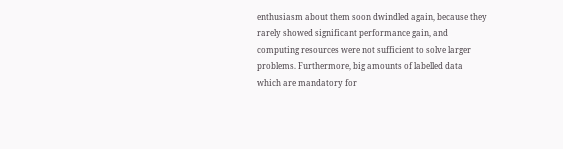enthusiasm about them soon dwindled again, because they rarely showed significant performance gain, and computing resources were not sufficient to solve larger problems. Furthermore, big amounts of labelled data which are mandatory for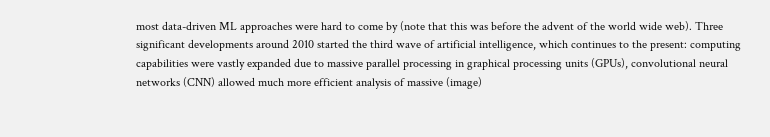most data-driven ML approaches were hard to come by (note that this was before the advent of the world wide web). Three significant developments around 2010 started the third wave of artificial intelligence, which continues to the present: computing capabilities were vastly expanded due to massive parallel processing in graphical processing units (GPUs), convolutional neural networks (CNN) allowed much more efficient analysis of massive (image)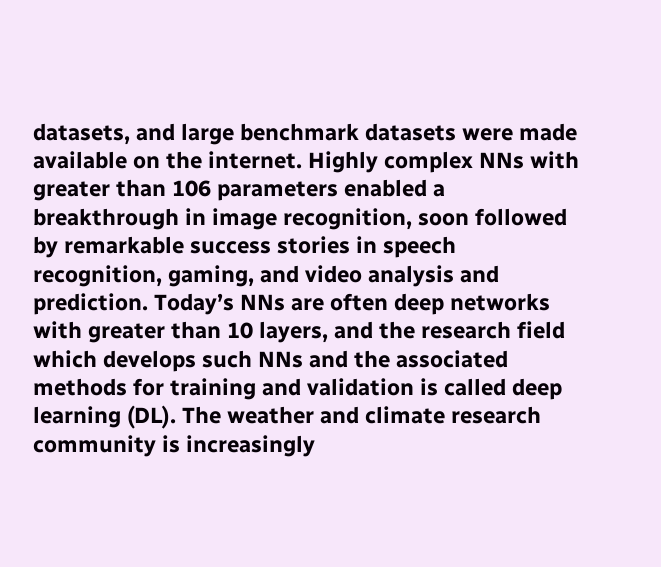datasets, and large benchmark datasets were made available on the internet. Highly complex NNs with greater than 106 parameters enabled a breakthrough in image recognition, soon followed by remarkable success stories in speech recognition, gaming, and video analysis and prediction. Today’s NNs are often deep networks with greater than 10 layers, and the research field which develops such NNs and the associated methods for training and validation is called deep learning (DL). The weather and climate research community is increasingly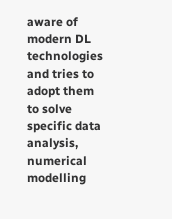aware of modern DL technologies and tries to adopt them to solve specific data analysis, numerical modelling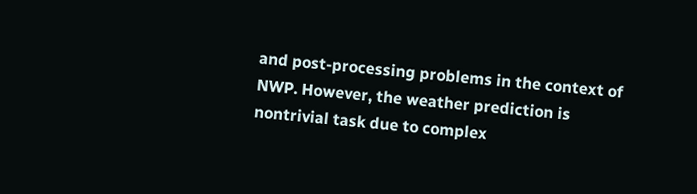and post-processing problems in the context of NWP. However, the weather prediction is nontrivial task due to complex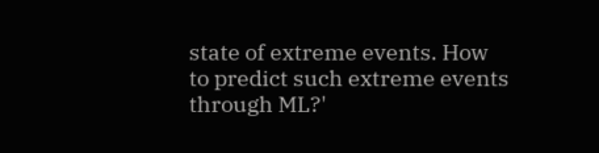state of extreme events. How to predict such extreme events through ML?'